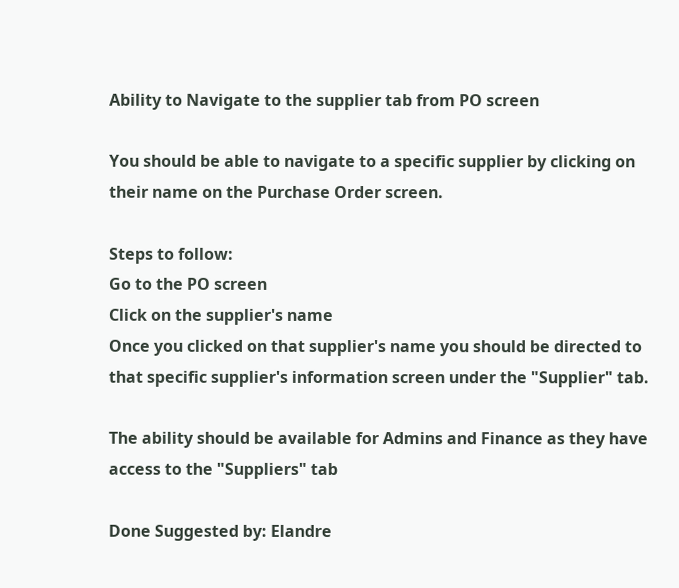Ability to Navigate to the supplier tab from PO screen

You should be able to navigate to a specific supplier by clicking on their name on the Purchase Order screen.

Steps to follow:
Go to the PO screen
Click on the supplier's name
Once you clicked on that supplier's name you should be directed to that specific supplier's information screen under the "Supplier" tab.

The ability should be available for Admins and Finance as they have access to the "Suppliers" tab

Done Suggested by: Elandre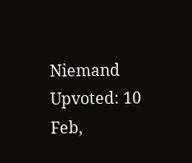Niemand Upvoted: 10 Feb,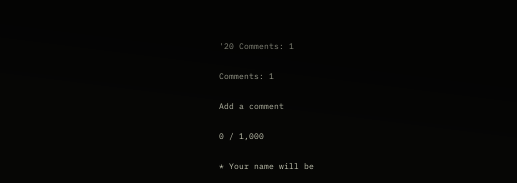'20 Comments: 1

Comments: 1

Add a comment

0 / 1,000

* Your name will be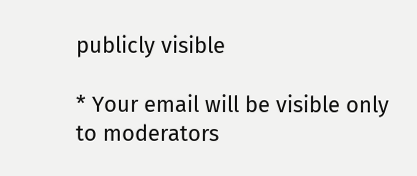publicly visible

* Your email will be visible only to moderators